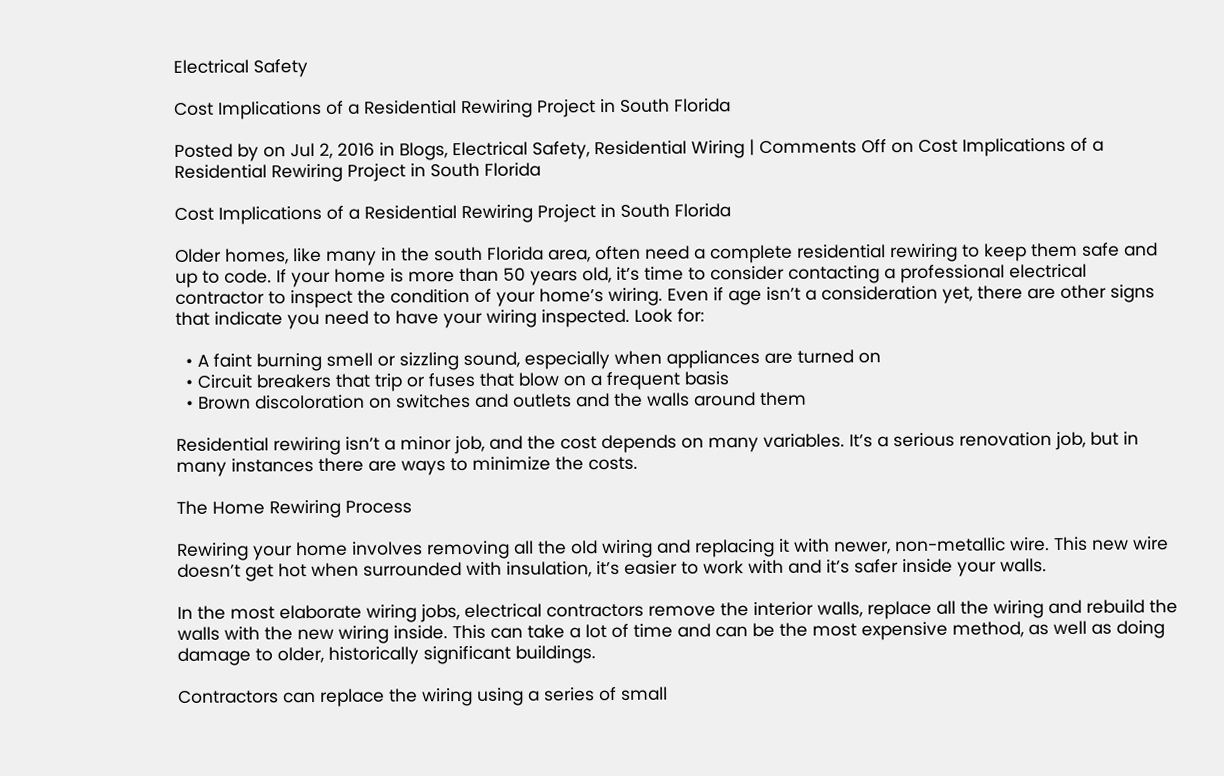Electrical Safety

Cost Implications of a Residential Rewiring Project in South Florida

Posted by on Jul 2, 2016 in Blogs, Electrical Safety, Residential Wiring | Comments Off on Cost Implications of a Residential Rewiring Project in South Florida

Cost Implications of a Residential Rewiring Project in South Florida

Older homes, like many in the south Florida area, often need a complete residential rewiring to keep them safe and up to code. If your home is more than 50 years old, it’s time to consider contacting a professional electrical contractor to inspect the condition of your home’s wiring. Even if age isn’t a consideration yet, there are other signs that indicate you need to have your wiring inspected. Look for:

  • A faint burning smell or sizzling sound, especially when appliances are turned on
  • Circuit breakers that trip or fuses that blow on a frequent basis
  • Brown discoloration on switches and outlets and the walls around them

Residential rewiring isn’t a minor job, and the cost depends on many variables. It’s a serious renovation job, but in many instances there are ways to minimize the costs.

The Home Rewiring Process

Rewiring your home involves removing all the old wiring and replacing it with newer, non-metallic wire. This new wire doesn’t get hot when surrounded with insulation, it’s easier to work with and it’s safer inside your walls.

In the most elaborate wiring jobs, electrical contractors remove the interior walls, replace all the wiring and rebuild the walls with the new wiring inside. This can take a lot of time and can be the most expensive method, as well as doing damage to older, historically significant buildings.

Contractors can replace the wiring using a series of small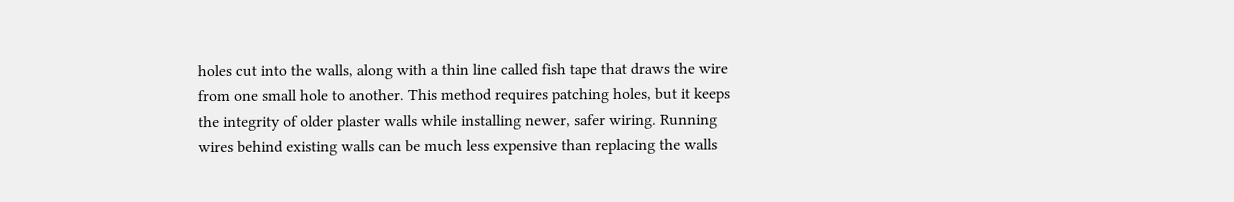holes cut into the walls, along with a thin line called fish tape that draws the wire from one small hole to another. This method requires patching holes, but it keeps the integrity of older plaster walls while installing newer, safer wiring. Running wires behind existing walls can be much less expensive than replacing the walls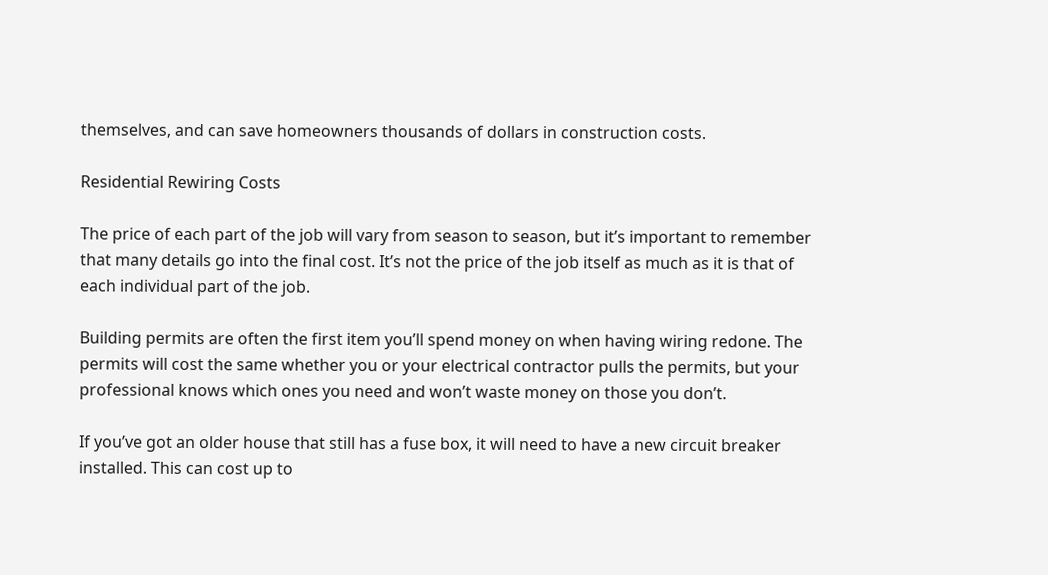themselves, and can save homeowners thousands of dollars in construction costs.

Residential Rewiring Costs

The price of each part of the job will vary from season to season, but it’s important to remember that many details go into the final cost. It’s not the price of the job itself as much as it is that of each individual part of the job.

Building permits are often the first item you’ll spend money on when having wiring redone. The permits will cost the same whether you or your electrical contractor pulls the permits, but your professional knows which ones you need and won’t waste money on those you don’t.

If you’ve got an older house that still has a fuse box, it will need to have a new circuit breaker installed. This can cost up to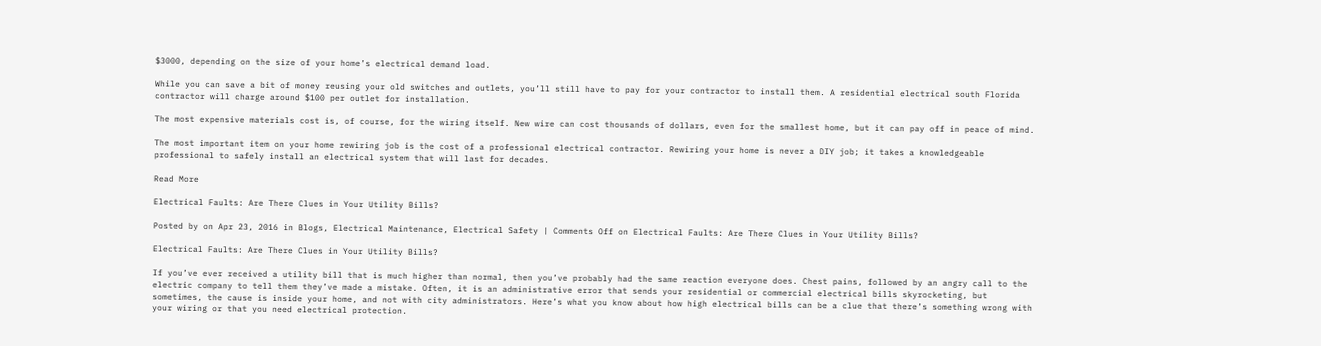$3000, depending on the size of your home’s electrical demand load.

While you can save a bit of money reusing your old switches and outlets, you’ll still have to pay for your contractor to install them. A residential electrical south Florida contractor will charge around $100 per outlet for installation.

The most expensive materials cost is, of course, for the wiring itself. New wire can cost thousands of dollars, even for the smallest home, but it can pay off in peace of mind.

The most important item on your home rewiring job is the cost of a professional electrical contractor. Rewiring your home is never a DIY job; it takes a knowledgeable professional to safely install an electrical system that will last for decades.

Read More

Electrical Faults: Are There Clues in Your Utility Bills?

Posted by on Apr 23, 2016 in Blogs, Electrical Maintenance, Electrical Safety | Comments Off on Electrical Faults: Are There Clues in Your Utility Bills?

Electrical Faults: Are There Clues in Your Utility Bills?

If you’ve ever received a utility bill that is much higher than normal, then you’ve probably had the same reaction everyone does. Chest pains, followed by an angry call to the electric company to tell them they’ve made a mistake. Often, it is an administrative error that sends your residential or commercial electrical bills skyrocketing, but sometimes, the cause is inside your home, and not with city administrators. Here’s what you know about how high electrical bills can be a clue that there’s something wrong with your wiring or that you need electrical protection.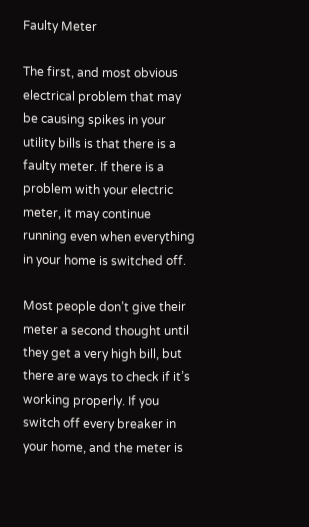Faulty Meter

The first, and most obvious electrical problem that may be causing spikes in your utility bills is that there is a faulty meter. If there is a problem with your electric meter, it may continue running even when everything in your home is switched off.

Most people don’t give their meter a second thought until they get a very high bill, but there are ways to check if it’s working properly. If you switch off every breaker in your home, and the meter is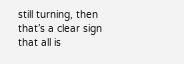still turning, then that’s a clear sign that all is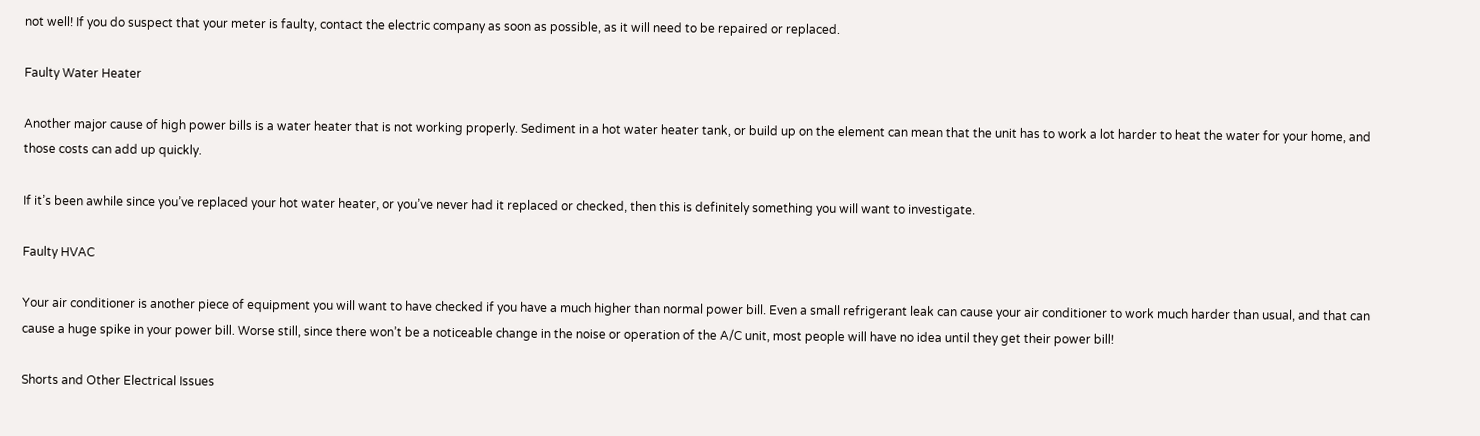not well! If you do suspect that your meter is faulty, contact the electric company as soon as possible, as it will need to be repaired or replaced.

Faulty Water Heater

Another major cause of high power bills is a water heater that is not working properly. Sediment in a hot water heater tank, or build up on the element can mean that the unit has to work a lot harder to heat the water for your home, and those costs can add up quickly.

If it’s been awhile since you’ve replaced your hot water heater, or you’ve never had it replaced or checked, then this is definitely something you will want to investigate.

Faulty HVAC

Your air conditioner is another piece of equipment you will want to have checked if you have a much higher than normal power bill. Even a small refrigerant leak can cause your air conditioner to work much harder than usual, and that can cause a huge spike in your power bill. Worse still, since there won’t be a noticeable change in the noise or operation of the A/C unit, most people will have no idea until they get their power bill!

Shorts and Other Electrical Issues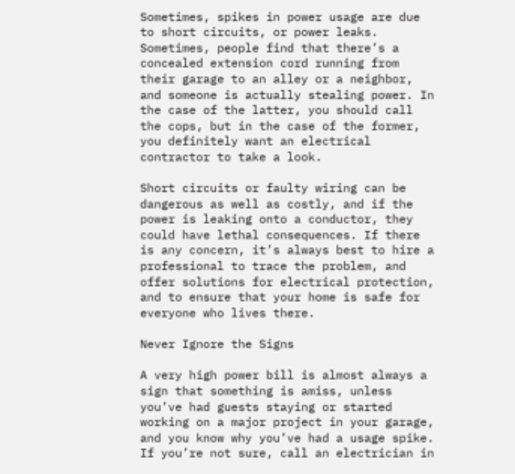Sometimes, spikes in power usage are due to short circuits, or power leaks. Sometimes, people find that there’s a concealed extension cord running from their garage to an alley or a neighbor, and someone is actually stealing power. In the case of the latter, you should call the cops, but in the case of the former, you definitely want an electrical contractor to take a look.

Short circuits or faulty wiring can be dangerous as well as costly, and if the power is leaking onto a conductor, they could have lethal consequences. If there is any concern, it’s always best to hire a professional to trace the problem, and offer solutions for electrical protection, and to ensure that your home is safe for everyone who lives there.

Never Ignore the Signs

A very high power bill is almost always a sign that something is amiss, unless you’ve had guests staying or started working on a major project in your garage, and you know why you’ve had a usage spike. If you’re not sure, call an electrician in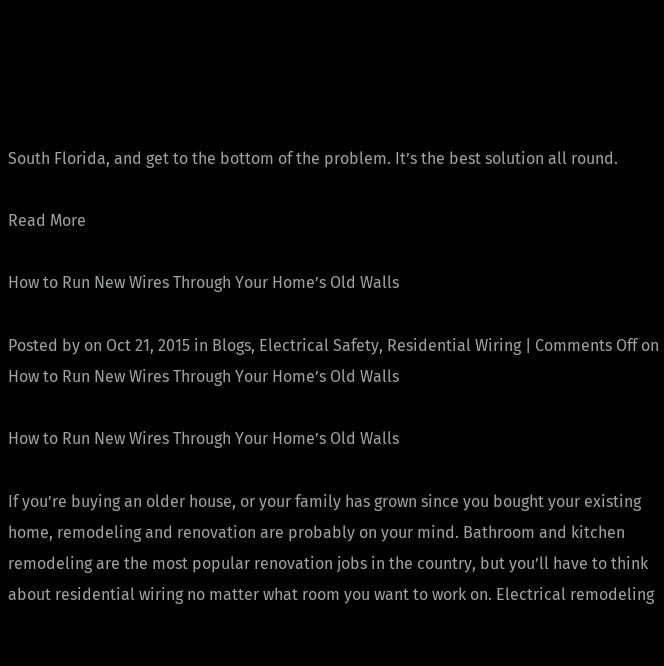South Florida, and get to the bottom of the problem. It’s the best solution all round.

Read More

How to Run New Wires Through Your Home’s Old Walls

Posted by on Oct 21, 2015 in Blogs, Electrical Safety, Residential Wiring | Comments Off on How to Run New Wires Through Your Home’s Old Walls

How to Run New Wires Through Your Home’s Old Walls

If you’re buying an older house, or your family has grown since you bought your existing home, remodeling and renovation are probably on your mind. Bathroom and kitchen remodeling are the most popular renovation jobs in the country, but you’ll have to think about residential wiring no matter what room you want to work on. Electrical remodeling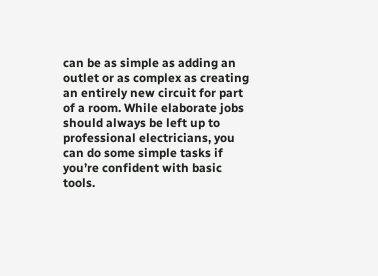can be as simple as adding an outlet or as complex as creating an entirely new circuit for part of a room. While elaborate jobs should always be left up to professional electricians, you can do some simple tasks if you’re confident with basic tools.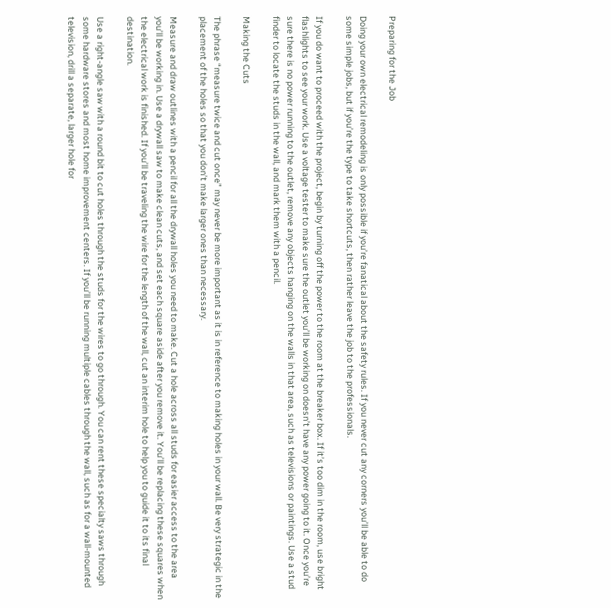Preparing for the Job

Doing your own electrical remodeling is only possible if you’re fanatical about the safety rules. If you never cut any corners you’ll be able to do some simple jobs, but if you’re the type to take shortcuts, then rather leave the job to the professionals.

If you do want to proceed with the project, begin by turning off the power to the room at the breaker box. If it’s too dim in the room, use bright flashlights to see your work. Use a voltage tester to make sure the outlet you’ll be working on doesn’t have any power going to it. Once you’re sure there is no power running to the outlet, remove any objects hanging on the walls in that area, such as televisions or paintings. Use a stud finder to locate the studs in the wall, and mark them with a pencil.

Making the Cuts

The phrase “measure twice and cut once” may never be more important as it is in reference to making holes in your wall. Be very strategic in the placement of the holes so that you don’t make larger ones than necessary.

Measure and draw outlines with a pencil for all the drywall holes you need to make. Cut a hole across all studs for easier access to the area you’ll be working in. Use a drywall saw to make clean cuts, and set each square aside after you remove it. You’ll be replacing these squares when the electrical work is finished. If you’ll be traveling the wire for the length of the wall, cut an interim hole to help you to guide it to its final destination.

Use a right-angle saw with a round bit to cut holes through the studs for the wires to go through. You can rent these specialty saws through some hardware stores and most home improvement centers. If you’ll be running multiple cables through the wall, such as for a wall-mounted television, drill a separate, larger hole for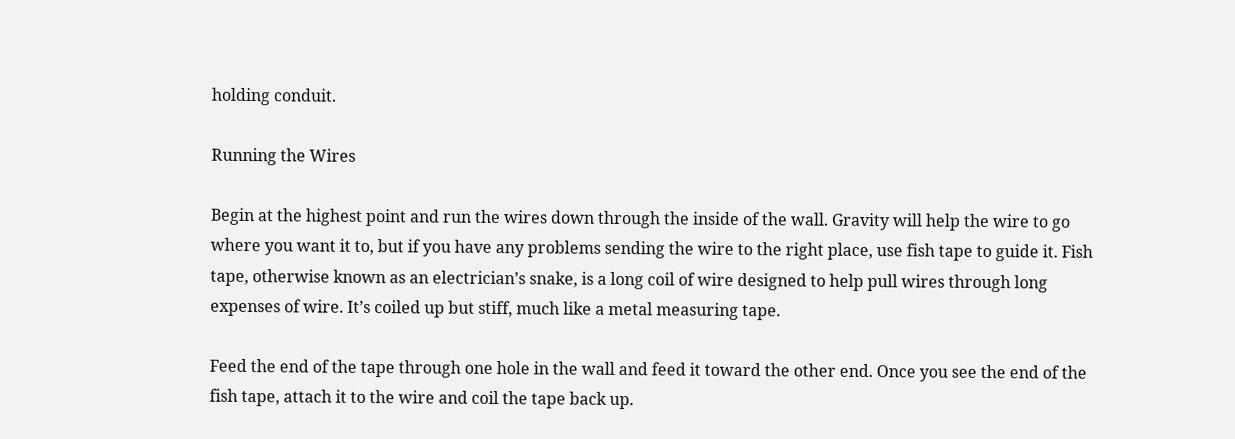holding conduit.

Running the Wires

Begin at the highest point and run the wires down through the inside of the wall. Gravity will help the wire to go where you want it to, but if you have any problems sending the wire to the right place, use fish tape to guide it. Fish tape, otherwise known as an electrician’s snake, is a long coil of wire designed to help pull wires through long expenses of wire. It’s coiled up but stiff, much like a metal measuring tape.

Feed the end of the tape through one hole in the wall and feed it toward the other end. Once you see the end of the fish tape, attach it to the wire and coil the tape back up.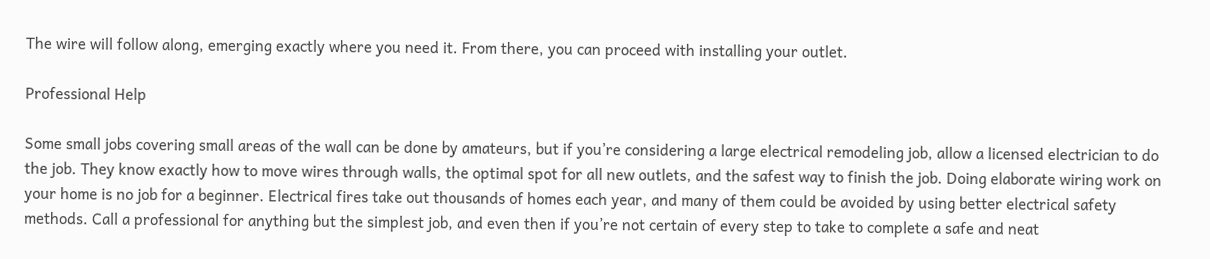The wire will follow along, emerging exactly where you need it. From there, you can proceed with installing your outlet.

Professional Help

Some small jobs covering small areas of the wall can be done by amateurs, but if you’re considering a large electrical remodeling job, allow a licensed electrician to do the job. They know exactly how to move wires through walls, the optimal spot for all new outlets, and the safest way to finish the job. Doing elaborate wiring work on your home is no job for a beginner. Electrical fires take out thousands of homes each year, and many of them could be avoided by using better electrical safety methods. Call a professional for anything but the simplest job, and even then if you’re not certain of every step to take to complete a safe and neat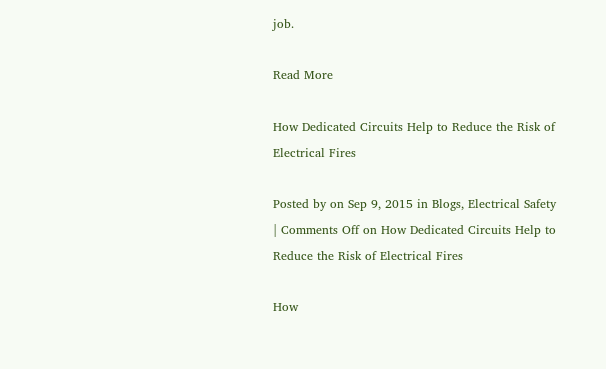job.

Read More

How Dedicated Circuits Help to Reduce the Risk of Electrical Fires

Posted by on Sep 9, 2015 in Blogs, Electrical Safety | Comments Off on How Dedicated Circuits Help to Reduce the Risk of Electrical Fires

How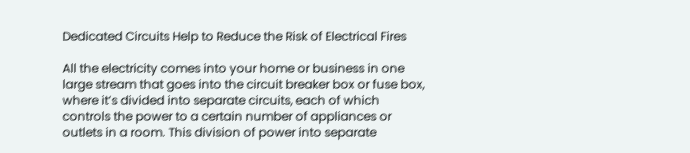Dedicated Circuits Help to Reduce the Risk of Electrical Fires

All the electricity comes into your home or business in one large stream that goes into the circuit breaker box or fuse box, where it’s divided into separate circuits, each of which controls the power to a certain number of appliances or outlets in a room. This division of power into separate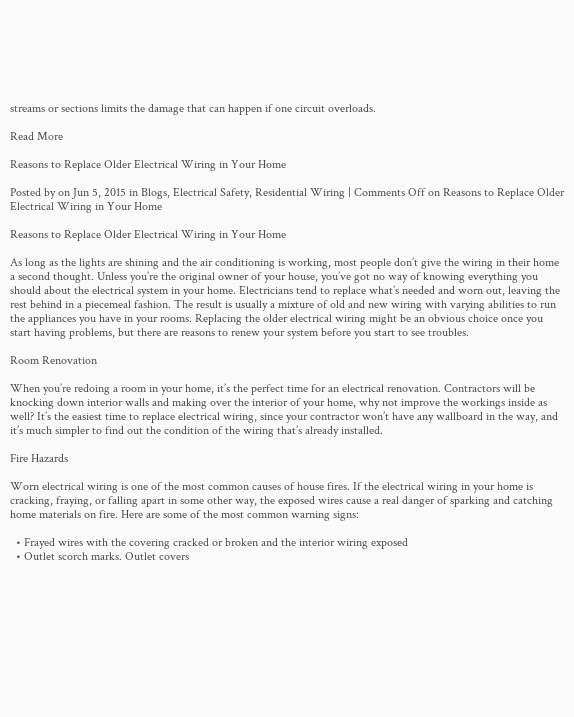streams or sections limits the damage that can happen if one circuit overloads.

Read More

Reasons to Replace Older Electrical Wiring in Your Home

Posted by on Jun 5, 2015 in Blogs, Electrical Safety, Residential Wiring | Comments Off on Reasons to Replace Older Electrical Wiring in Your Home

Reasons to Replace Older Electrical Wiring in Your Home

As long as the lights are shining and the air conditioning is working, most people don’t give the wiring in their home a second thought. Unless you’re the original owner of your house, you’ve got no way of knowing everything you should about the electrical system in your home. Electricians tend to replace what’s needed and worn out, leaving the rest behind in a piecemeal fashion. The result is usually a mixture of old and new wiring with varying abilities to run the appliances you have in your rooms. Replacing the older electrical wiring might be an obvious choice once you start having problems, but there are reasons to renew your system before you start to see troubles.

Room Renovation

When you’re redoing a room in your home, it’s the perfect time for an electrical renovation. Contractors will be knocking down interior walls and making over the interior of your home, why not improve the workings inside as well? It’s the easiest time to replace electrical wiring, since your contractor won’t have any wallboard in the way, and it’s much simpler to find out the condition of the wiring that’s already installed.

Fire Hazards

Worn electrical wiring is one of the most common causes of house fires. If the electrical wiring in your home is cracking, fraying, or falling apart in some other way, the exposed wires cause a real danger of sparking and catching home materials on fire. Here are some of the most common warning signs:

  • Frayed wires with the covering cracked or broken and the interior wiring exposed
  • Outlet scorch marks. Outlet covers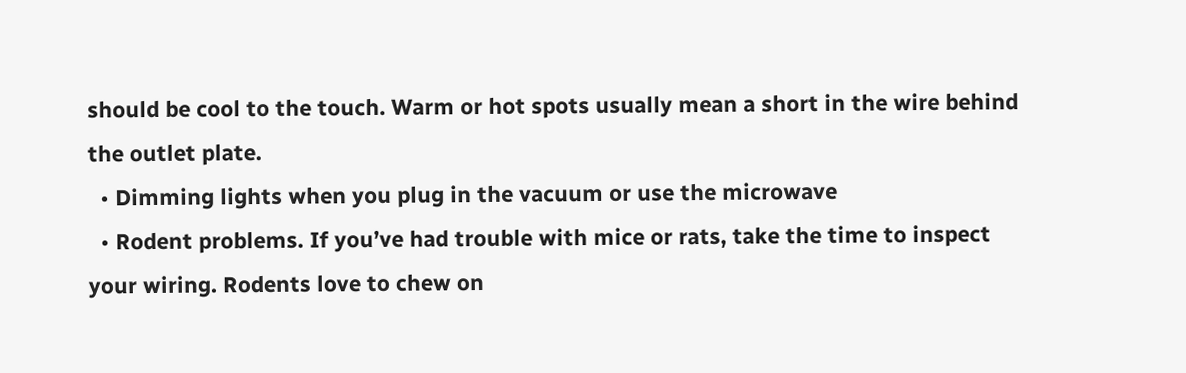should be cool to the touch. Warm or hot spots usually mean a short in the wire behind the outlet plate.
  • Dimming lights when you plug in the vacuum or use the microwave
  • Rodent problems. If you’ve had trouble with mice or rats, take the time to inspect your wiring. Rodents love to chew on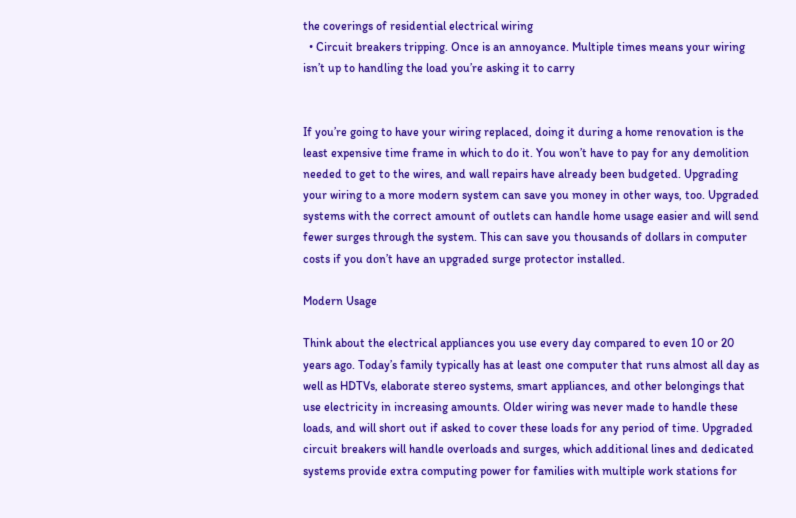the coverings of residential electrical wiring
  • Circuit breakers tripping. Once is an annoyance. Multiple times means your wiring isn’t up to handling the load you’re asking it to carry


If you’re going to have your wiring replaced, doing it during a home renovation is the least expensive time frame in which to do it. You won’t have to pay for any demolition needed to get to the wires, and wall repairs have already been budgeted. Upgrading your wiring to a more modern system can save you money in other ways, too. Upgraded systems with the correct amount of outlets can handle home usage easier and will send fewer surges through the system. This can save you thousands of dollars in computer costs if you don’t have an upgraded surge protector installed.

Modern Usage

Think about the electrical appliances you use every day compared to even 10 or 20 years ago. Today’s family typically has at least one computer that runs almost all day as well as HDTVs, elaborate stereo systems, smart appliances, and other belongings that use electricity in increasing amounts. Older wiring was never made to handle these loads, and will short out if asked to cover these loads for any period of time. Upgraded circuit breakers will handle overloads and surges, which additional lines and dedicated systems provide extra computing power for families with multiple work stations for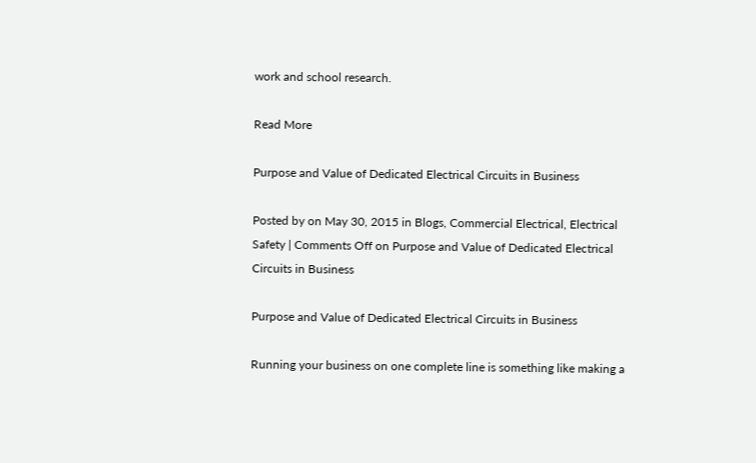work and school research.

Read More

Purpose and Value of Dedicated Electrical Circuits in Business

Posted by on May 30, 2015 in Blogs, Commercial Electrical, Electrical Safety | Comments Off on Purpose and Value of Dedicated Electrical Circuits in Business

Purpose and Value of Dedicated Electrical Circuits in Business

Running your business on one complete line is something like making a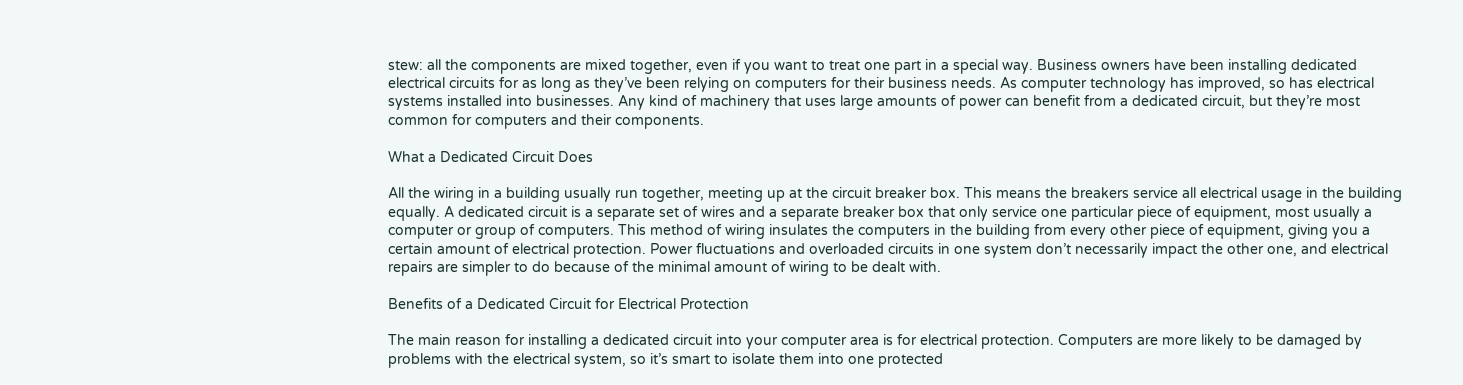stew: all the components are mixed together, even if you want to treat one part in a special way. Business owners have been installing dedicated electrical circuits for as long as they’ve been relying on computers for their business needs. As computer technology has improved, so has electrical systems installed into businesses. Any kind of machinery that uses large amounts of power can benefit from a dedicated circuit, but they’re most common for computers and their components.

What a Dedicated Circuit Does

All the wiring in a building usually run together, meeting up at the circuit breaker box. This means the breakers service all electrical usage in the building equally. A dedicated circuit is a separate set of wires and a separate breaker box that only service one particular piece of equipment, most usually a computer or group of computers. This method of wiring insulates the computers in the building from every other piece of equipment, giving you a certain amount of electrical protection. Power fluctuations and overloaded circuits in one system don’t necessarily impact the other one, and electrical repairs are simpler to do because of the minimal amount of wiring to be dealt with.

Benefits of a Dedicated Circuit for Electrical Protection

The main reason for installing a dedicated circuit into your computer area is for electrical protection. Computers are more likely to be damaged by problems with the electrical system, so it’s smart to isolate them into one protected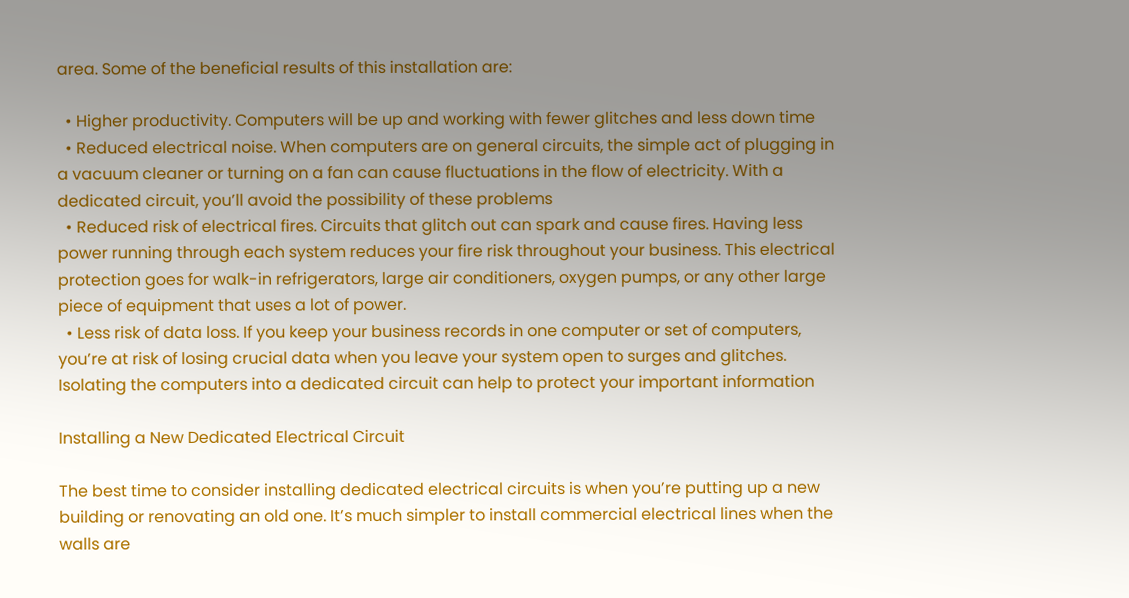area. Some of the beneficial results of this installation are:

  • Higher productivity. Computers will be up and working with fewer glitches and less down time
  • Reduced electrical noise. When computers are on general circuits, the simple act of plugging in a vacuum cleaner or turning on a fan can cause fluctuations in the flow of electricity. With a dedicated circuit, you’ll avoid the possibility of these problems
  • Reduced risk of electrical fires. Circuits that glitch out can spark and cause fires. Having less power running through each system reduces your fire risk throughout your business. This electrical protection goes for walk-in refrigerators, large air conditioners, oxygen pumps, or any other large piece of equipment that uses a lot of power.
  • Less risk of data loss. If you keep your business records in one computer or set of computers, you’re at risk of losing crucial data when you leave your system open to surges and glitches. Isolating the computers into a dedicated circuit can help to protect your important information

Installing a New Dedicated Electrical Circuit

The best time to consider installing dedicated electrical circuits is when you’re putting up a new building or renovating an old one. It’s much simpler to install commercial electrical lines when the walls are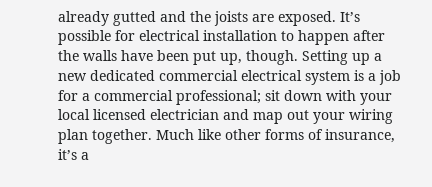already gutted and the joists are exposed. It’s possible for electrical installation to happen after the walls have been put up, though. Setting up a new dedicated commercial electrical system is a job for a commercial professional; sit down with your local licensed electrician and map out your wiring plan together. Much like other forms of insurance, it’s a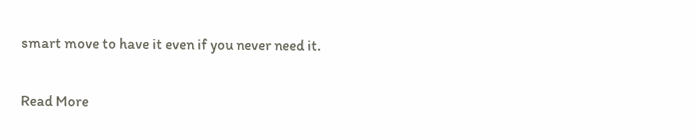smart move to have it even if you never need it.

Read More